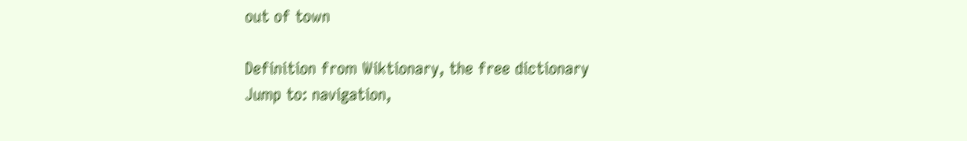out of town

Definition from Wiktionary, the free dictionary
Jump to: navigation,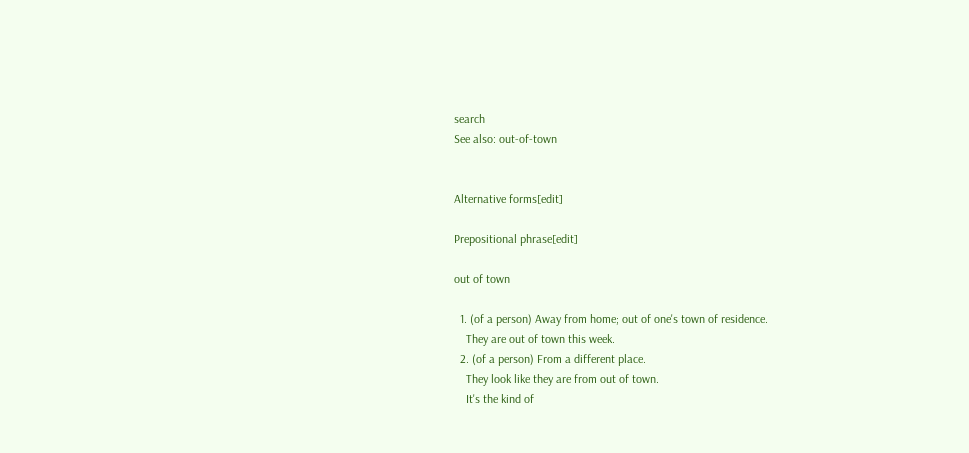search
See also: out-of-town


Alternative forms[edit]

Prepositional phrase[edit]

out of town

  1. (of a person) Away from home; out of one's town of residence.
    They are out of town this week.
  2. (of a person) From a different place.
    They look like they are from out of town.
    It's the kind of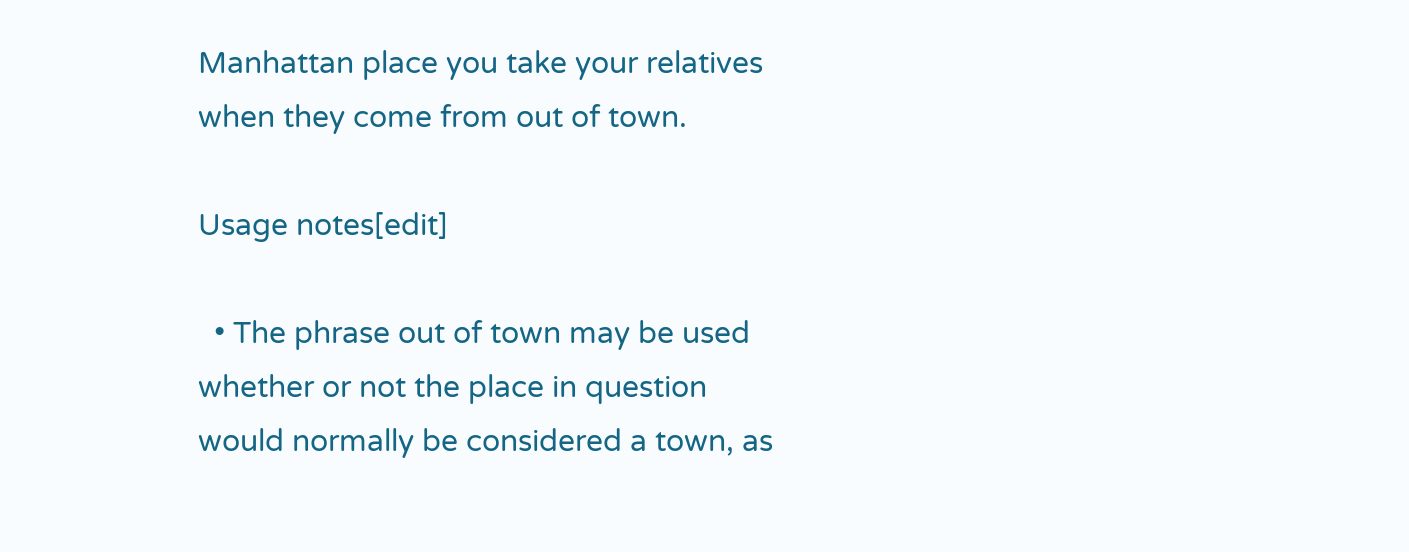Manhattan place you take your relatives when they come from out of town.

Usage notes[edit]

  • The phrase out of town may be used whether or not the place in question would normally be considered a town, as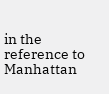in the reference to Manhattan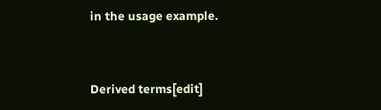in the usage example.


Derived terms[edit]